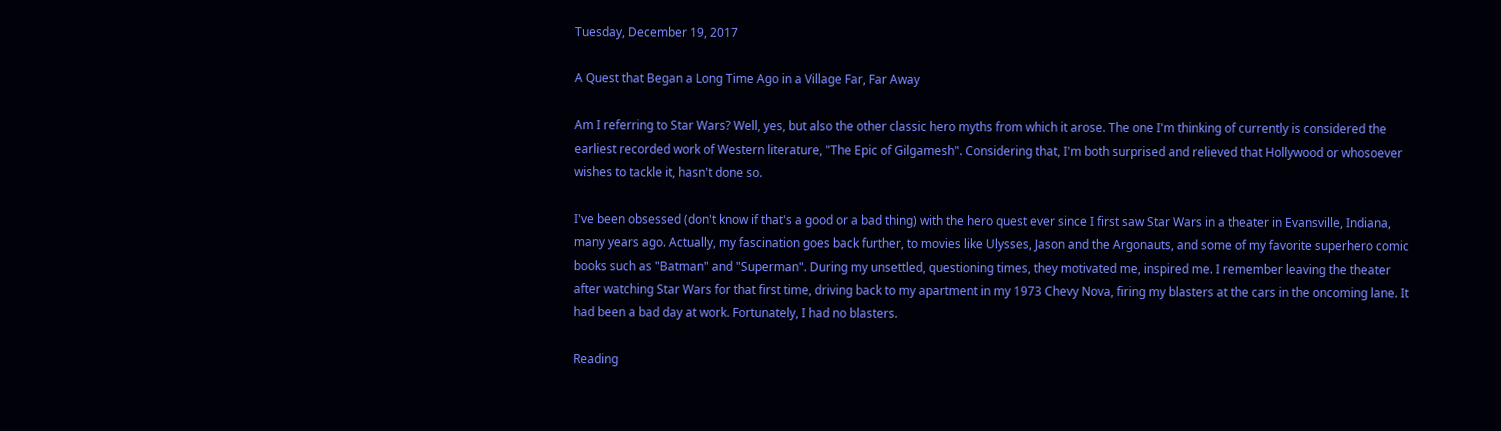Tuesday, December 19, 2017

A Quest that Began a Long Time Ago in a Village Far, Far Away

Am I referring to Star Wars? Well, yes, but also the other classic hero myths from which it arose. The one I'm thinking of currently is considered the earliest recorded work of Western literature, "The Epic of Gilgamesh". Considering that, I'm both surprised and relieved that Hollywood or whosoever wishes to tackle it, hasn't done so.

I've been obsessed (don't know if that's a good or a bad thing) with the hero quest ever since I first saw Star Wars in a theater in Evansville, Indiana, many years ago. Actually, my fascination goes back further, to movies like Ulysses, Jason and the Argonauts, and some of my favorite superhero comic books such as "Batman" and "Superman". During my unsettled, questioning times, they motivated me, inspired me. I remember leaving the theater after watching Star Wars for that first time, driving back to my apartment in my 1973 Chevy Nova, firing my blasters at the cars in the oncoming lane. It had been a bad day at work. Fortunately, I had no blasters.

Reading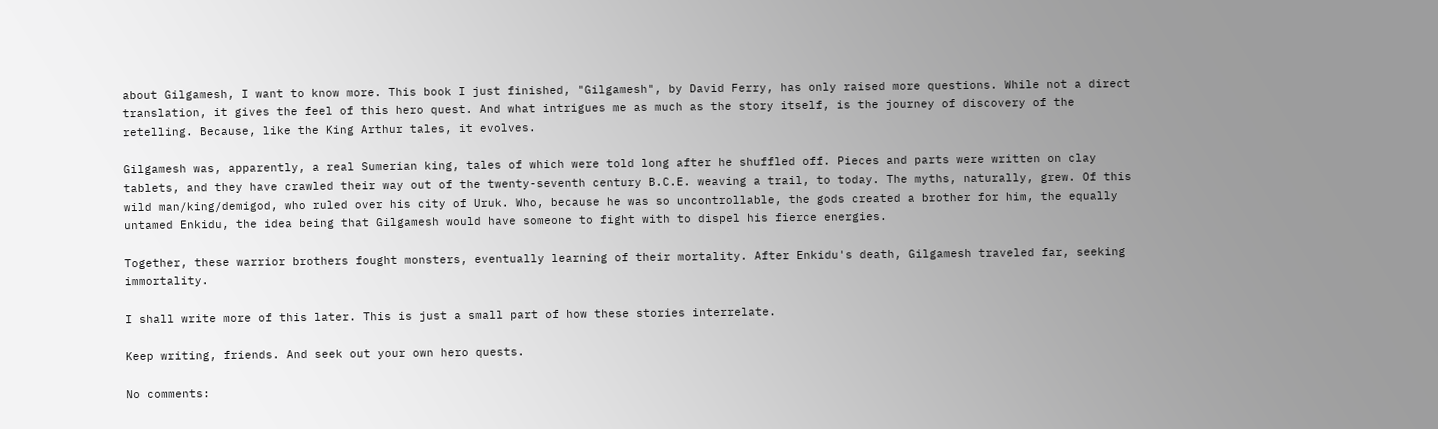about Gilgamesh, I want to know more. This book I just finished, "Gilgamesh", by David Ferry, has only raised more questions. While not a direct translation, it gives the feel of this hero quest. And what intrigues me as much as the story itself, is the journey of discovery of the retelling. Because, like the King Arthur tales, it evolves.

Gilgamesh was, apparently, a real Sumerian king, tales of which were told long after he shuffled off. Pieces and parts were written on clay tablets, and they have crawled their way out of the twenty-seventh century B.C.E. weaving a trail, to today. The myths, naturally, grew. Of this wild man/king/demigod, who ruled over his city of Uruk. Who, because he was so uncontrollable, the gods created a brother for him, the equally untamed Enkidu, the idea being that Gilgamesh would have someone to fight with to dispel his fierce energies.

Together, these warrior brothers fought monsters, eventually learning of their mortality. After Enkidu's death, Gilgamesh traveled far, seeking immortality.

I shall write more of this later. This is just a small part of how these stories interrelate.

Keep writing, friends. And seek out your own hero quests.

No comments: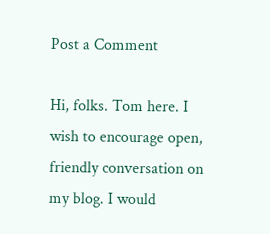Post a Comment

Hi, folks. Tom here. I wish to encourage open, friendly conversation on my blog. I would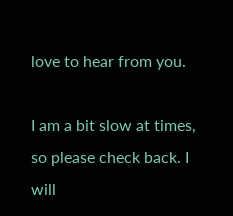love to hear from you.

I am a bit slow at times, so please check back. I will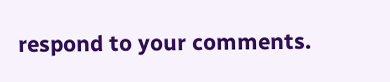respond to your comments.